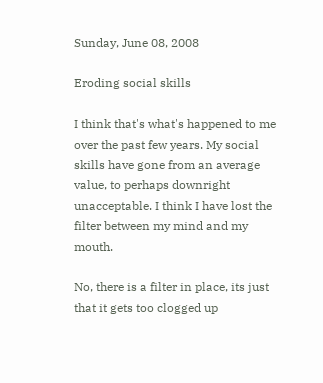Sunday, June 08, 2008

Eroding social skills

I think that's what's happened to me over the past few years. My social skills have gone from an average value, to perhaps downright unacceptable. I think I have lost the filter between my mind and my mouth.

No, there is a filter in place, its just that it gets too clogged up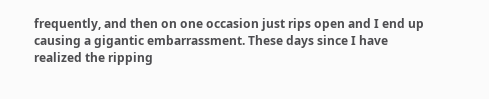frequently, and then on one occasion just rips open and I end up causing a gigantic embarrassment. These days since I have realized the ripping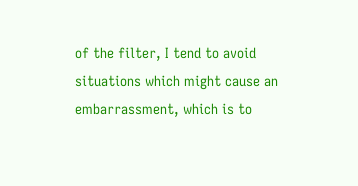of the filter, I tend to avoid situations which might cause an embarrassment, which is to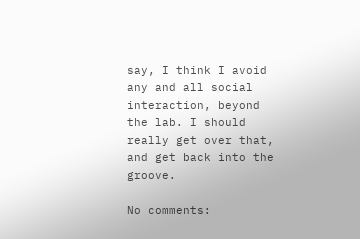say, I think I avoid any and all social interaction, beyond the lab. I should really get over that, and get back into the groove.

No comments: